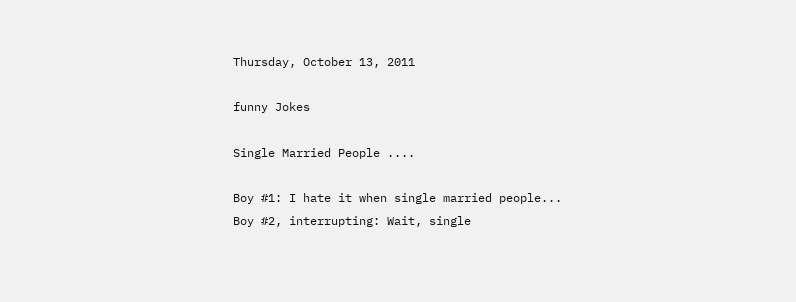Thursday, October 13, 2011

funny Jokes

Single Married People ....

Boy #1: I hate it when single married people...
Boy #2, interrupting: Wait, single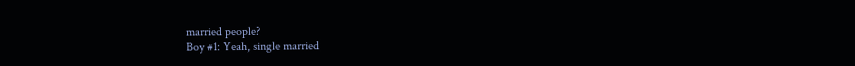married people?
Boy #1: Yeah, single married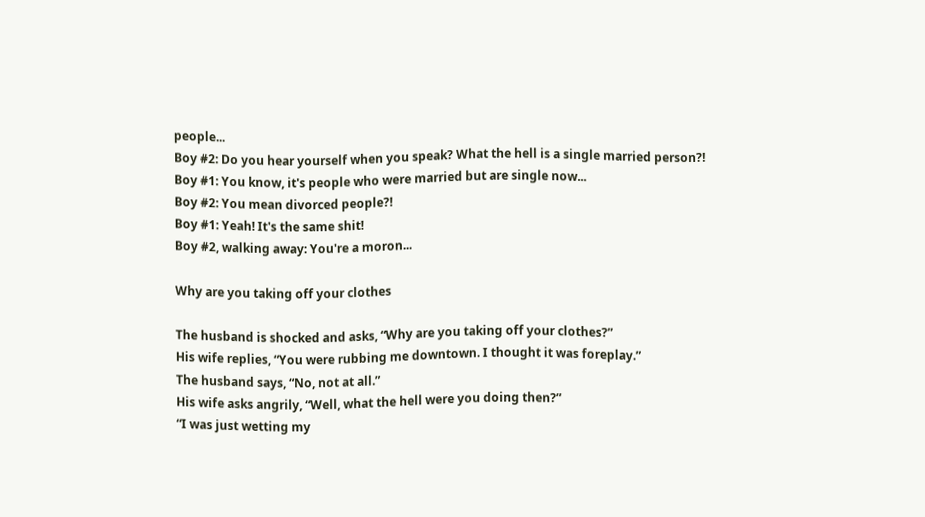people...
Boy #2: Do you hear yourself when you speak? What the hell is a single married person?!
Boy #1: You know, it's people who were married but are single now...
Boy #2: You mean divorced people?!
Boy #1: Yeah! It's the same shit!
Boy #2, walking away: You're a moron...

Why are you taking off your clothes

The husband is shocked and asks, “Why are you taking off your clothes?”
His wife replies, “You were rubbing me downtown. I thought it was foreplay.”
The husband says, “No, not at all.”
His wife asks angrily, “Well, what the hell were you doing then?”
“I was just wetting my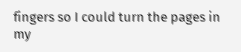fingers so I could turn the pages in my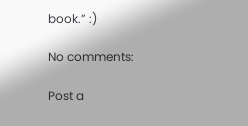book.” :)

No comments:

Post a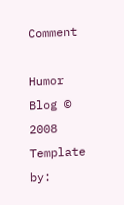Comment

Humor Blog © 2008 Template by: